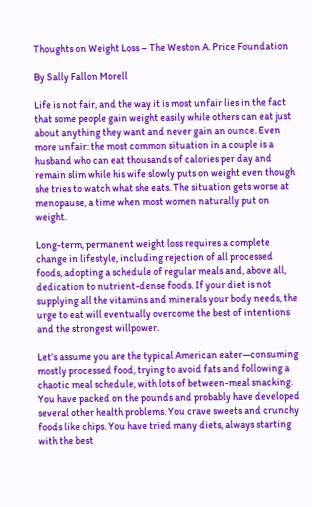Thoughts on Weight Loss – The Weston A. Price Foundation

By Sally Fallon Morell

Life is not fair, and the way it is most unfair lies in the fact that some people gain weight easily while others can eat just about anything they want and never gain an ounce. Even more unfair: the most common situation in a couple is a husband who can eat thousands of calories per day and remain slim while his wife slowly puts on weight even though she tries to watch what she eats. The situation gets worse at menopause, a time when most women naturally put on weight.

Long-term, permanent weight loss requires a complete change in lifestyle, including rejection of all processed foods, adopting a schedule of regular meals and, above all, dedication to nutrient-dense foods. If your diet is not supplying all the vitamins and minerals your body needs, the urge to eat will eventually overcome the best of intentions and the strongest willpower.

Let’s assume you are the typical American eater—consuming mostly processed food, trying to avoid fats and following a chaotic meal schedule, with lots of between-meal snacking. You have packed on the pounds and probably have developed several other health problems. You crave sweets and crunchy foods like chips. You have tried many diets, always starting with the best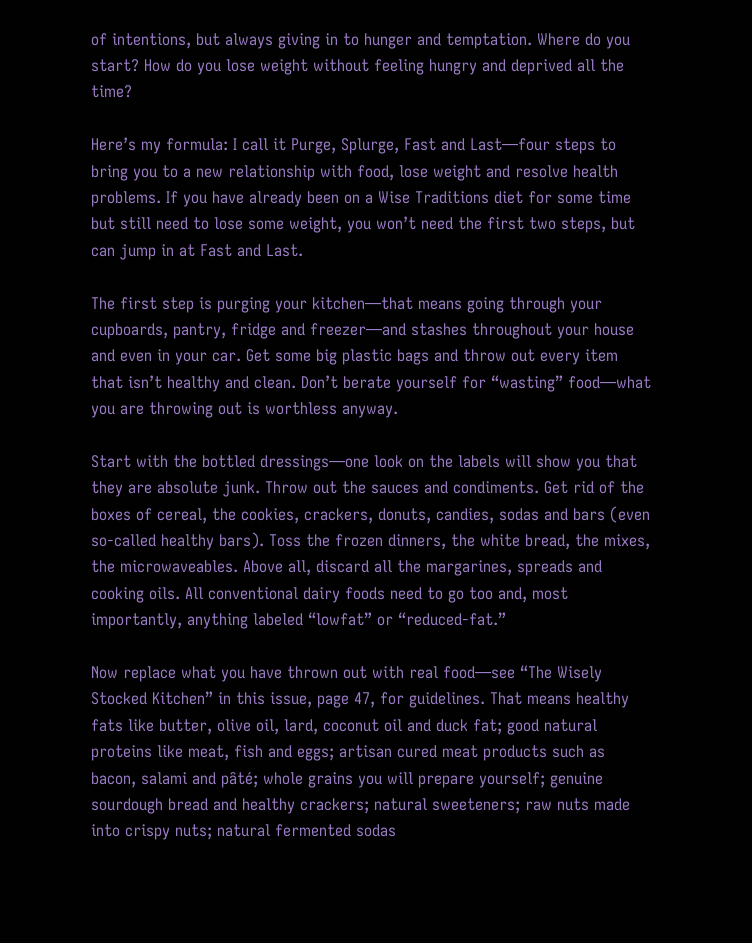of intentions, but always giving in to hunger and temptation. Where do you start? How do you lose weight without feeling hungry and deprived all the time?

Here’s my formula: I call it Purge, Splurge, Fast and Last—four steps to bring you to a new relationship with food, lose weight and resolve health problems. If you have already been on a Wise Traditions diet for some time but still need to lose some weight, you won’t need the first two steps, but can jump in at Fast and Last.

The first step is purging your kitchen—that means going through your cupboards, pantry, fridge and freezer—and stashes throughout your house and even in your car. Get some big plastic bags and throw out every item that isn’t healthy and clean. Don’t berate yourself for “wasting” food—what you are throwing out is worthless anyway.

Start with the bottled dressings—one look on the labels will show you that they are absolute junk. Throw out the sauces and condiments. Get rid of the boxes of cereal, the cookies, crackers, donuts, candies, sodas and bars (even so-called healthy bars). Toss the frozen dinners, the white bread, the mixes, the microwaveables. Above all, discard all the margarines, spreads and cooking oils. All conventional dairy foods need to go too and, most importantly, anything labeled “lowfat” or “reduced-fat.”

Now replace what you have thrown out with real food—see “The Wisely Stocked Kitchen” in this issue, page 47, for guidelines. That means healthy fats like butter, olive oil, lard, coconut oil and duck fat; good natural proteins like meat, fish and eggs; artisan cured meat products such as bacon, salami and pȃté; whole grains you will prepare yourself; genuine sourdough bread and healthy crackers; natural sweeteners; raw nuts made into crispy nuts; natural fermented sodas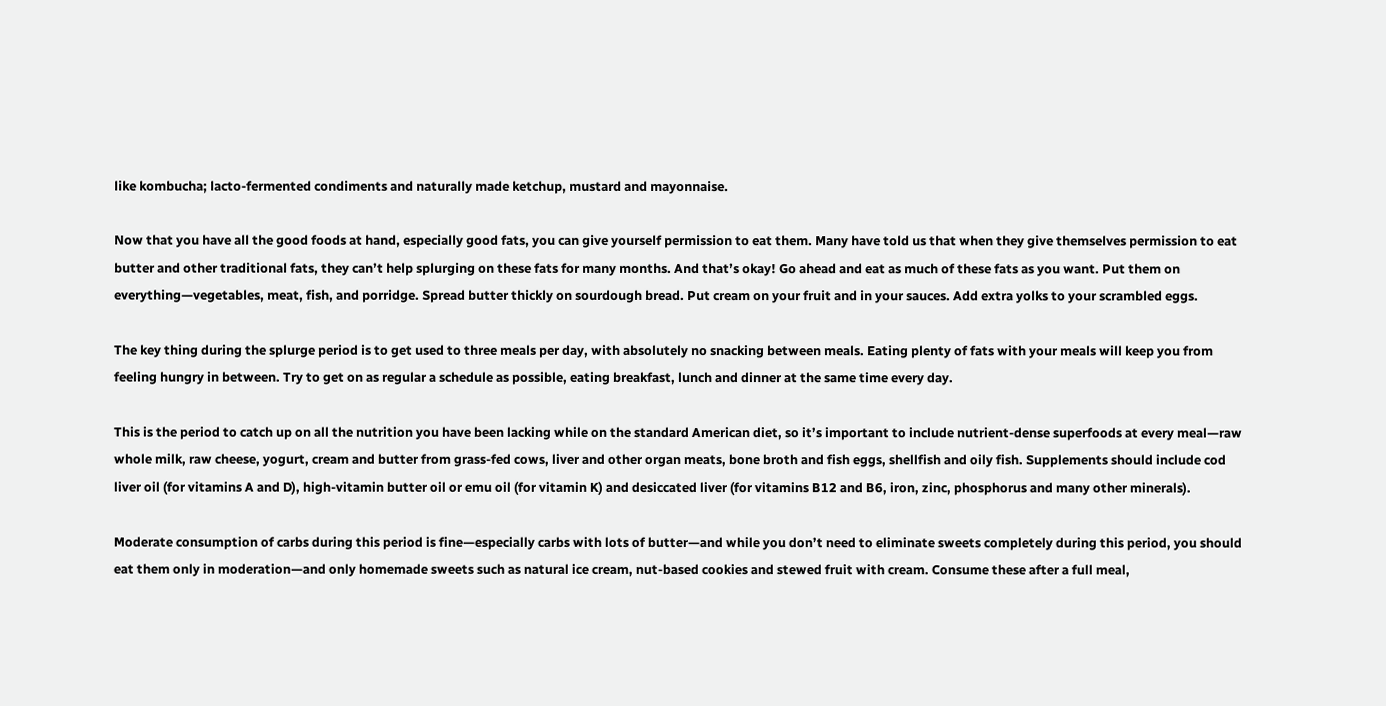like kombucha; lacto-fermented condiments and naturally made ketchup, mustard and mayonnaise.

Now that you have all the good foods at hand, especially good fats, you can give yourself permission to eat them. Many have told us that when they give themselves permission to eat butter and other traditional fats, they can’t help splurging on these fats for many months. And that’s okay! Go ahead and eat as much of these fats as you want. Put them on everything—vegetables, meat, fish, and porridge. Spread butter thickly on sourdough bread. Put cream on your fruit and in your sauces. Add extra yolks to your scrambled eggs.

The key thing during the splurge period is to get used to three meals per day, with absolutely no snacking between meals. Eating plenty of fats with your meals will keep you from feeling hungry in between. Try to get on as regular a schedule as possible, eating breakfast, lunch and dinner at the same time every day.

This is the period to catch up on all the nutrition you have been lacking while on the standard American diet, so it’s important to include nutrient-dense superfoods at every meal—raw whole milk, raw cheese, yogurt, cream and butter from grass-fed cows, liver and other organ meats, bone broth and fish eggs, shellfish and oily fish. Supplements should include cod liver oil (for vitamins A and D), high-vitamin butter oil or emu oil (for vitamin K) and desiccated liver (for vitamins B12 and B6, iron, zinc, phosphorus and many other minerals).

Moderate consumption of carbs during this period is fine—especially carbs with lots of butter—and while you don’t need to eliminate sweets completely during this period, you should eat them only in moderation—and only homemade sweets such as natural ice cream, nut-based cookies and stewed fruit with cream. Consume these after a full meal,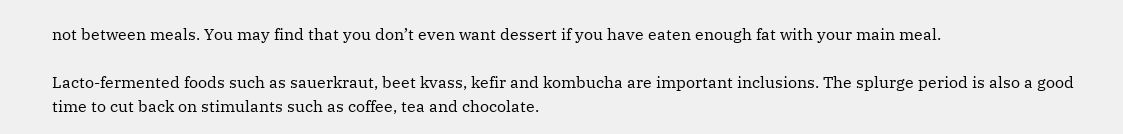not between meals. You may find that you don’t even want dessert if you have eaten enough fat with your main meal.

Lacto-fermented foods such as sauerkraut, beet kvass, kefir and kombucha are important inclusions. The splurge period is also a good time to cut back on stimulants such as coffee, tea and chocolate.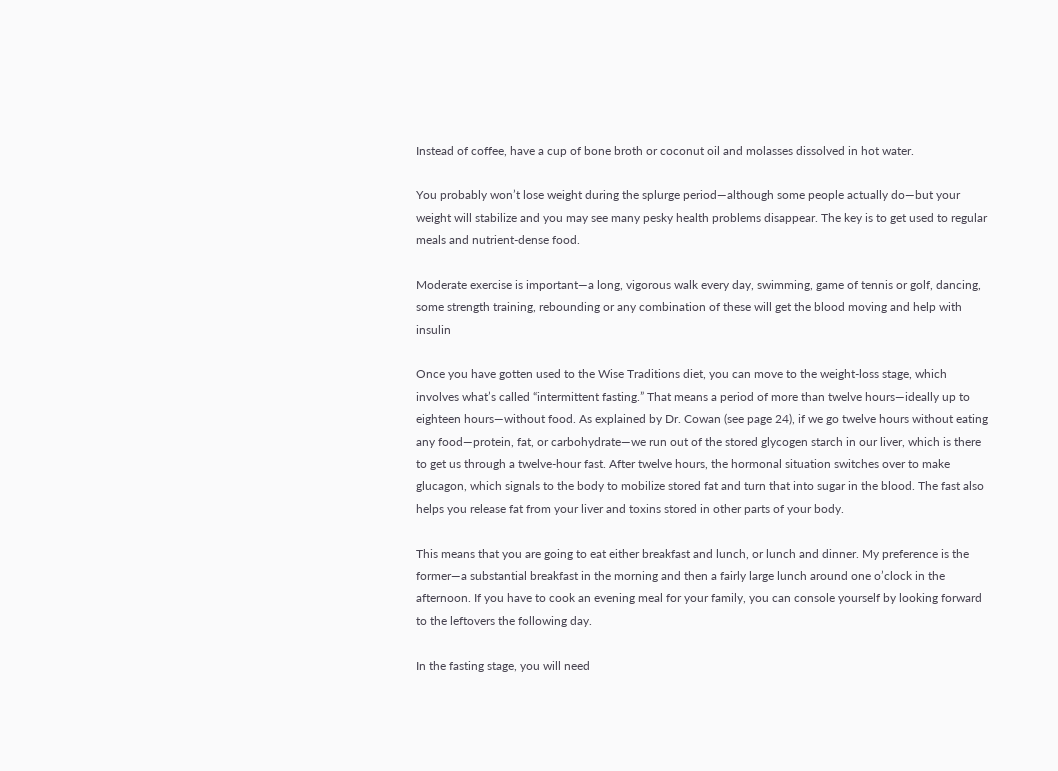Instead of coffee, have a cup of bone broth or coconut oil and molasses dissolved in hot water.

You probably won’t lose weight during the splurge period—although some people actually do—but your weight will stabilize and you may see many pesky health problems disappear. The key is to get used to regular meals and nutrient-dense food.

Moderate exercise is important—a long, vigorous walk every day, swimming, game of tennis or golf, dancing, some strength training, rebounding or any combination of these will get the blood moving and help with insulin

Once you have gotten used to the Wise Traditions diet, you can move to the weight-loss stage, which involves what’s called “intermittent fasting.” That means a period of more than twelve hours—ideally up to eighteen hours—without food. As explained by Dr. Cowan (see page 24), if we go twelve hours without eating any food—protein, fat, or carbohydrate—we run out of the stored glycogen starch in our liver, which is there to get us through a twelve-hour fast. After twelve hours, the hormonal situation switches over to make glucagon, which signals to the body to mobilize stored fat and turn that into sugar in the blood. The fast also helps you release fat from your liver and toxins stored in other parts of your body.

This means that you are going to eat either breakfast and lunch, or lunch and dinner. My preference is the former—a substantial breakfast in the morning and then a fairly large lunch around one o’clock in the afternoon. If you have to cook an evening meal for your family, you can console yourself by looking forward to the leftovers the following day.

In the fasting stage, you will need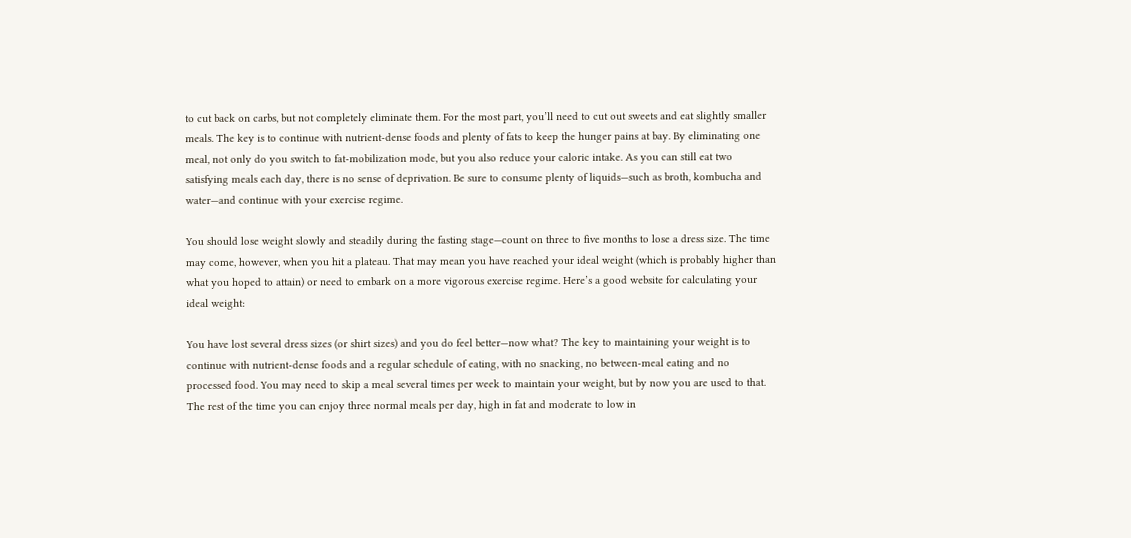to cut back on carbs, but not completely eliminate them. For the most part, you’ll need to cut out sweets and eat slightly smaller meals. The key is to continue with nutrient-dense foods and plenty of fats to keep the hunger pains at bay. By eliminating one meal, not only do you switch to fat-mobilization mode, but you also reduce your caloric intake. As you can still eat two satisfying meals each day, there is no sense of deprivation. Be sure to consume plenty of liquids—such as broth, kombucha and water—and continue with your exercise regime.

You should lose weight slowly and steadily during the fasting stage—count on three to five months to lose a dress size. The time may come, however, when you hit a plateau. That may mean you have reached your ideal weight (which is probably higher than what you hoped to attain) or need to embark on a more vigorous exercise regime. Here’s a good website for calculating your ideal weight:

You have lost several dress sizes (or shirt sizes) and you do feel better—now what? The key to maintaining your weight is to continue with nutrient-dense foods and a regular schedule of eating, with no snacking, no between-meal eating and no processed food. You may need to skip a meal several times per week to maintain your weight, but by now you are used to that. The rest of the time you can enjoy three normal meals per day, high in fat and moderate to low in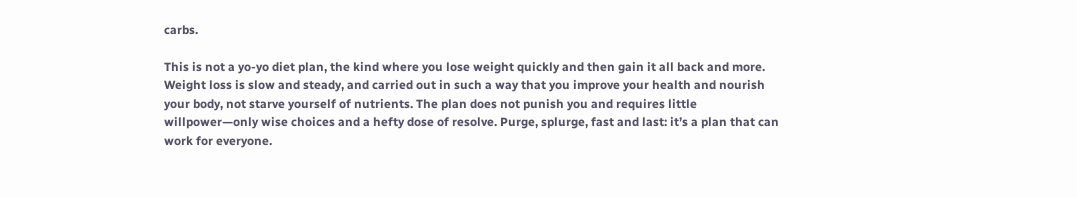carbs.

This is not a yo-yo diet plan, the kind where you lose weight quickly and then gain it all back and more. Weight loss is slow and steady, and carried out in such a way that you improve your health and nourish your body, not starve yourself of nutrients. The plan does not punish you and requires little willpower—only wise choices and a hefty dose of resolve. Purge, splurge, fast and last: it’s a plan that can work for everyone.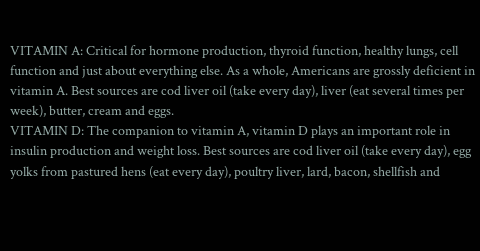VITAMIN A: Critical for hormone production, thyroid function, healthy lungs, cell function and just about everything else. As a whole, Americans are grossly deficient in vitamin A. Best sources are cod liver oil (take every day), liver (eat several times per week), butter, cream and eggs.
VITAMIN D: The companion to vitamin A, vitamin D plays an important role in insulin production and weight loss. Best sources are cod liver oil (take every day), egg yolks from pastured hens (eat every day), poultry liver, lard, bacon, shellfish and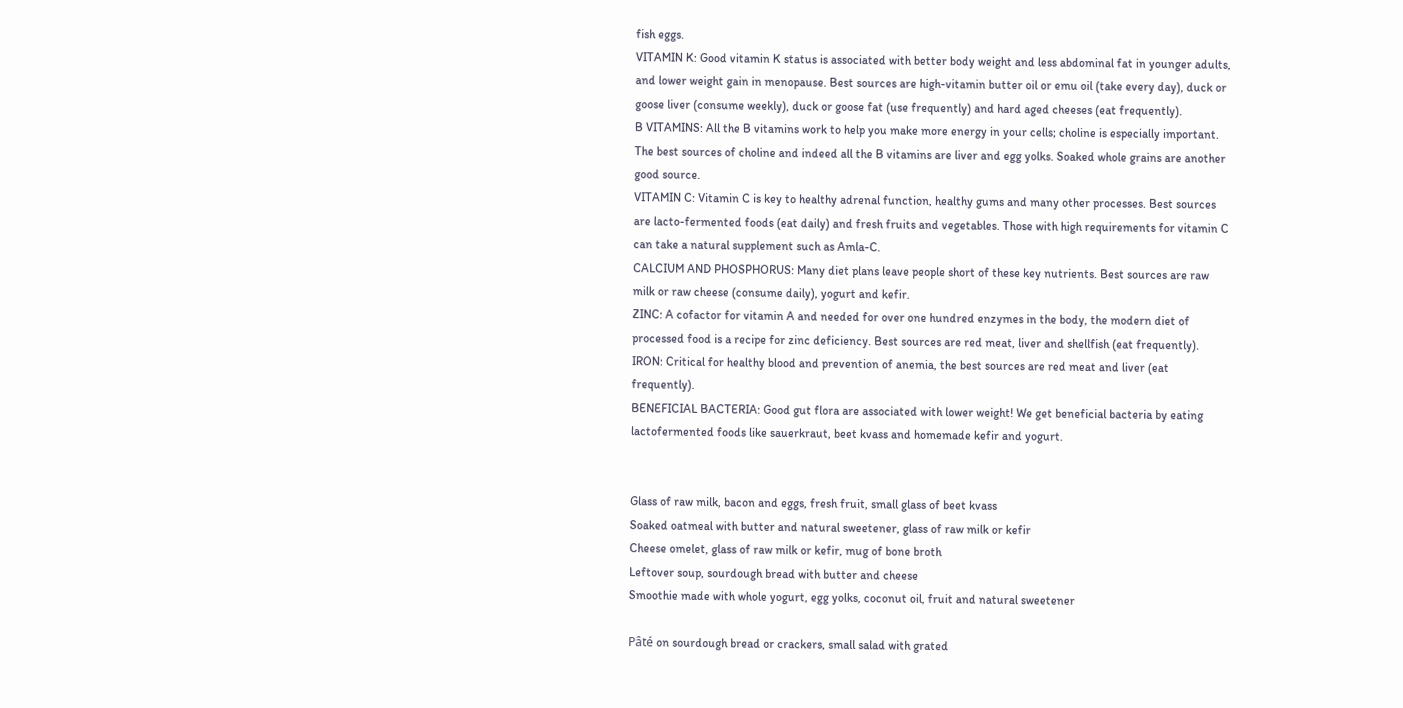fish eggs.
VITAMIN K: Good vitamin K status is associated with better body weight and less abdominal fat in younger adults, and lower weight gain in menopause. Best sources are high-vitamin butter oil or emu oil (take every day), duck or goose liver (consume weekly), duck or goose fat (use frequently) and hard aged cheeses (eat frequently).
B VITAMINS: All the B vitamins work to help you make more energy in your cells; choline is especially important. The best sources of choline and indeed all the B vitamins are liver and egg yolks. Soaked whole grains are another good source.
VITAMIN C: Vitamin C is key to healthy adrenal function, healthy gums and many other processes. Best sources are lacto-fermented foods (eat daily) and fresh fruits and vegetables. Those with high requirements for vitamin C can take a natural supplement such as Amla-C.
CALCIUM AND PHOSPHORUS: Many diet plans leave people short of these key nutrients. Best sources are raw milk or raw cheese (consume daily), yogurt and kefir.
ZINC: A cofactor for vitamin A and needed for over one hundred enzymes in the body, the modern diet of processed food is a recipe for zinc deficiency. Best sources are red meat, liver and shellfish (eat frequently).
IRON: Critical for healthy blood and prevention of anemia, the best sources are red meat and liver (eat frequently).
BENEFICIAL BACTERIA: Good gut flora are associated with lower weight! We get beneficial bacteria by eating lactofermented foods like sauerkraut, beet kvass and homemade kefir and yogurt.


Glass of raw milk, bacon and eggs, fresh fruit, small glass of beet kvass
Soaked oatmeal with butter and natural sweetener, glass of raw milk or kefir
Cheese omelet, glass of raw milk or kefir, mug of bone broth
Leftover soup, sourdough bread with butter and cheese
Smoothie made with whole yogurt, egg yolks, coconut oil, fruit and natural sweetener

Pȃté on sourdough bread or crackers, small salad with grated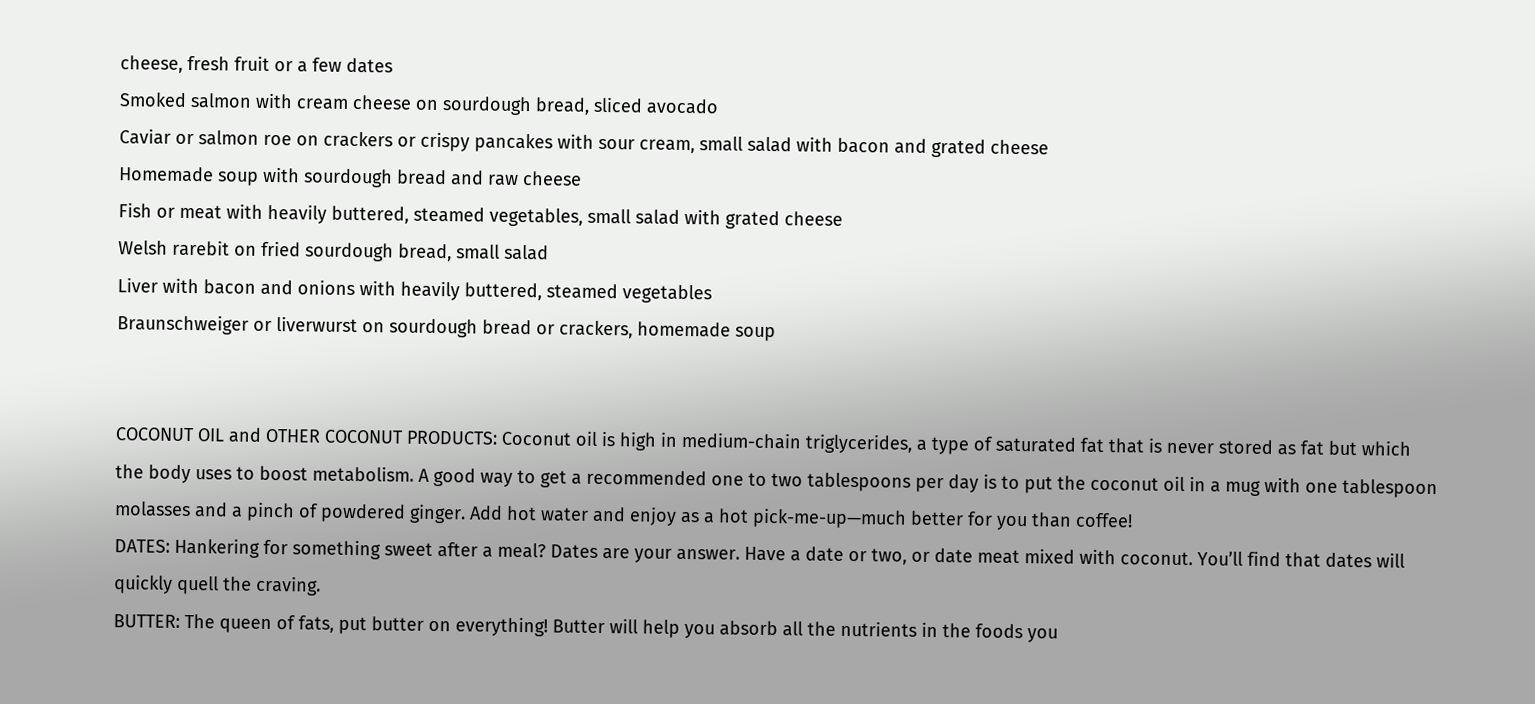cheese, fresh fruit or a few dates
Smoked salmon with cream cheese on sourdough bread, sliced avocado
Caviar or salmon roe on crackers or crispy pancakes with sour cream, small salad with bacon and grated cheese
Homemade soup with sourdough bread and raw cheese
Fish or meat with heavily buttered, steamed vegetables, small salad with grated cheese
Welsh rarebit on fried sourdough bread, small salad
Liver with bacon and onions with heavily buttered, steamed vegetables
Braunschweiger or liverwurst on sourdough bread or crackers, homemade soup


COCONUT OIL and OTHER COCONUT PRODUCTS: Coconut oil is high in medium-chain triglycerides, a type of saturated fat that is never stored as fat but which the body uses to boost metabolism. A good way to get a recommended one to two tablespoons per day is to put the coconut oil in a mug with one tablespoon molasses and a pinch of powdered ginger. Add hot water and enjoy as a hot pick-me-up—much better for you than coffee!
DATES: Hankering for something sweet after a meal? Dates are your answer. Have a date or two, or date meat mixed with coconut. You’ll find that dates will quickly quell the craving.
BUTTER: The queen of fats, put butter on everything! Butter will help you absorb all the nutrients in the foods you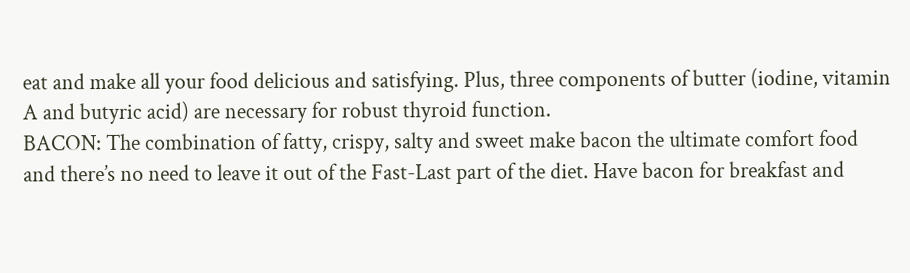eat and make all your food delicious and satisfying. Plus, three components of butter (iodine, vitamin A and butyric acid) are necessary for robust thyroid function.
BACON: The combination of fatty, crispy, salty and sweet make bacon the ultimate comfort food and there’s no need to leave it out of the Fast-Last part of the diet. Have bacon for breakfast and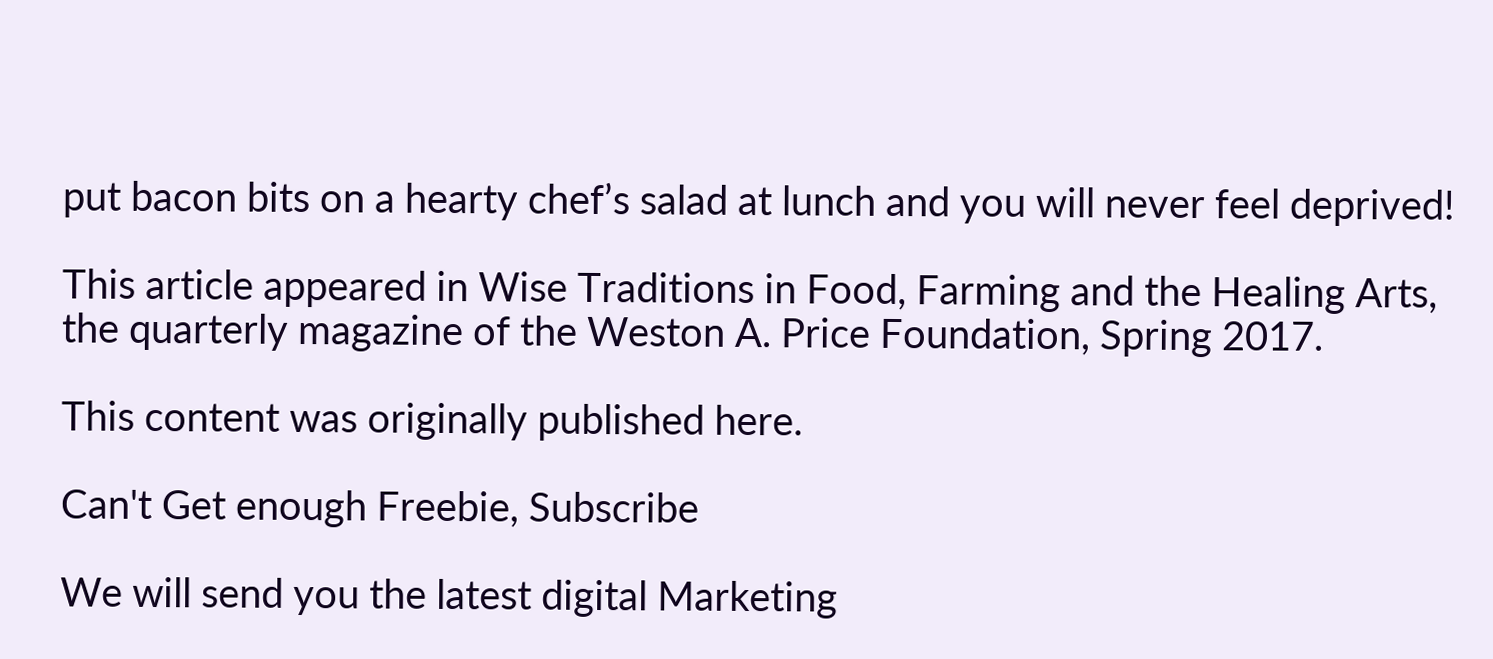put bacon bits on a hearty chef’s salad at lunch and you will never feel deprived!

This article appeared in Wise Traditions in Food, Farming and the Healing Arts, the quarterly magazine of the Weston A. Price Foundation, Spring 2017.

This content was originally published here.

Can't Get enough Freebie, Subscribe

We will send you the latest digital Marketing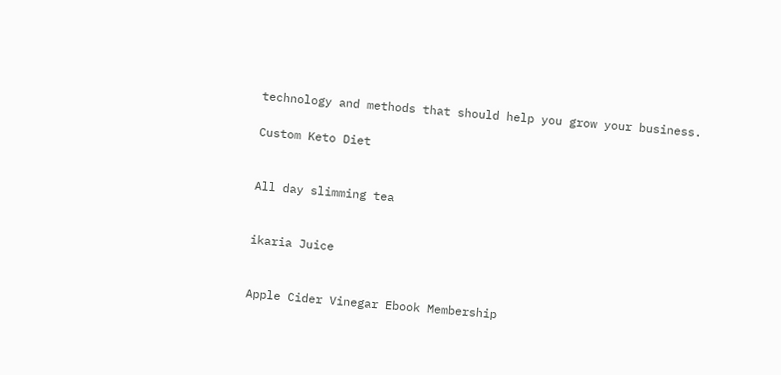technology and methods that should help you grow your business.

Custom Keto Diet


All day slimming tea


ikaria Juice


Apple Cider Vinegar Ebook Membership